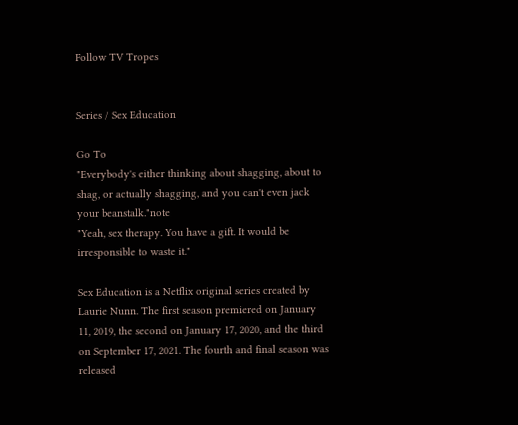Follow TV Tropes


Series / Sex Education

Go To
"Everybody's either thinking about shagging, about to shag, or actually shagging, and you can't even jack your beanstalk."note
"Yeah, sex therapy. You have a gift. It would be irresponsible to waste it."

Sex Education is a Netflix original series created by Laurie Nunn. The first season premiered on January 11, 2019, the second on January 17, 2020, and the third on September 17, 2021. The fourth and final season was released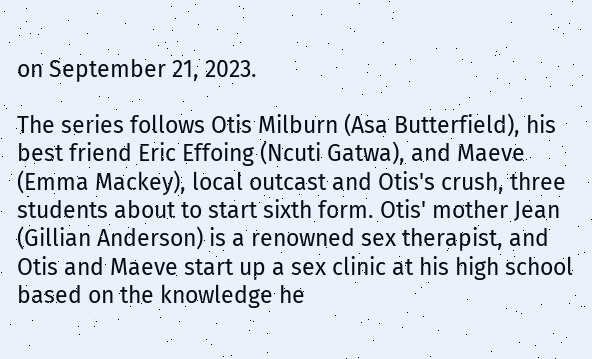on September 21, 2023.

The series follows Otis Milburn (Asa Butterfield), his best friend Eric Effoing (Ncuti Gatwa), and Maeve (Emma Mackey), local outcast and Otis's crush, three students about to start sixth form. Otis' mother Jean (Gillian Anderson) is a renowned sex therapist, and Otis and Maeve start up a sex clinic at his high school based on the knowledge he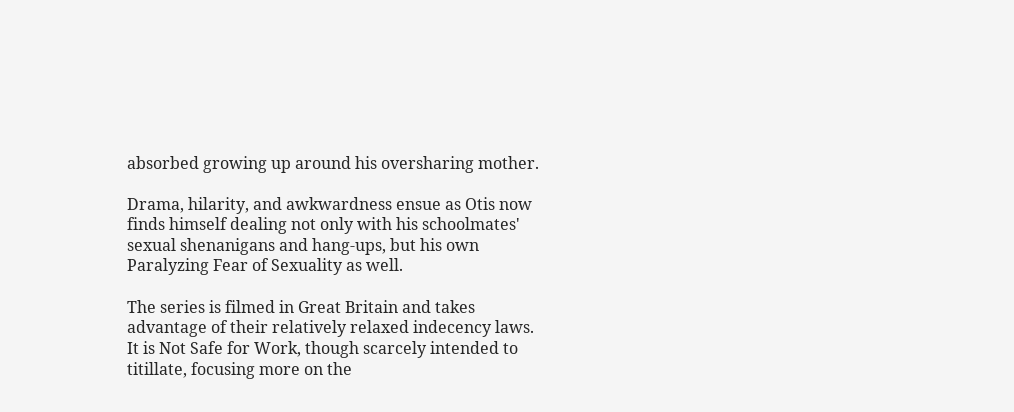absorbed growing up around his oversharing mother.

Drama, hilarity, and awkwardness ensue as Otis now finds himself dealing not only with his schoolmates' sexual shenanigans and hang-ups, but his own Paralyzing Fear of Sexuality as well.

The series is filmed in Great Britain and takes advantage of their relatively relaxed indecency laws. It is Not Safe for Work, though scarcely intended to titillate, focusing more on the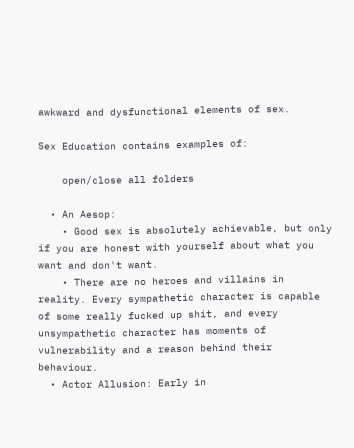awkward and dysfunctional elements of sex.

Sex Education contains examples of:

    open/close all folders

  • An Aesop:
    • Good sex is absolutely achievable, but only if you are honest with yourself about what you want and don't want.
    • There are no heroes and villains in reality. Every sympathetic character is capable of some really fucked up shit, and every unsympathetic character has moments of vulnerability and a reason behind their behaviour.
  • Actor Allusion: Early in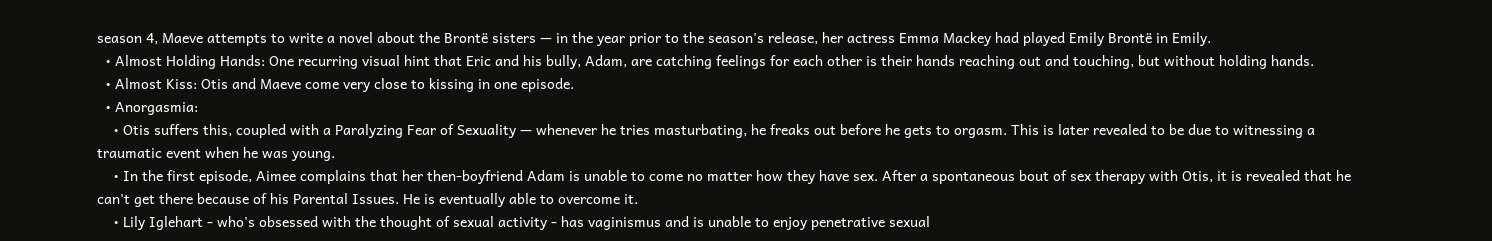season 4, Maeve attempts to write a novel about the Brontë sisters — in the year prior to the season's release, her actress Emma Mackey had played Emily Brontë in Emily.
  • Almost Holding Hands: One recurring visual hint that Eric and his bully, Adam, are catching feelings for each other is their hands reaching out and touching, but without holding hands.
  • Almost Kiss: Otis and Maeve come very close to kissing in one episode.
  • Anorgasmia:
    • Otis suffers this, coupled with a Paralyzing Fear of Sexuality — whenever he tries masturbating, he freaks out before he gets to orgasm. This is later revealed to be due to witnessing a traumatic event when he was young.
    • In the first episode, Aimee complains that her then-boyfriend Adam is unable to come no matter how they have sex. After a spontaneous bout of sex therapy with Otis, it is revealed that he can't get there because of his Parental Issues. He is eventually able to overcome it.
    • Lily Iglehart - who's obsessed with the thought of sexual activity - has vaginismus and is unable to enjoy penetrative sexual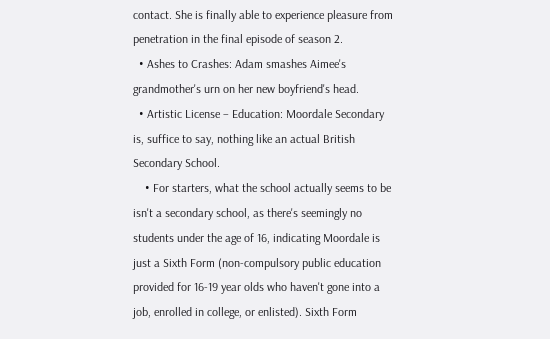contact. She is finally able to experience pleasure from penetration in the final episode of season 2.
  • Ashes to Crashes: Adam smashes Aimee's grandmother's urn on her new boyfriend's head.
  • Artistic License – Education: Moordale Secondary is, suffice to say, nothing like an actual British Secondary School.
    • For starters, what the school actually seems to be isn't a secondary school, as there's seemingly no students under the age of 16, indicating Moordale is just a Sixth Form (non-compulsory public education provided for 16-19 year olds who haven't gone into a job, enrolled in college, or enlisted). Sixth Form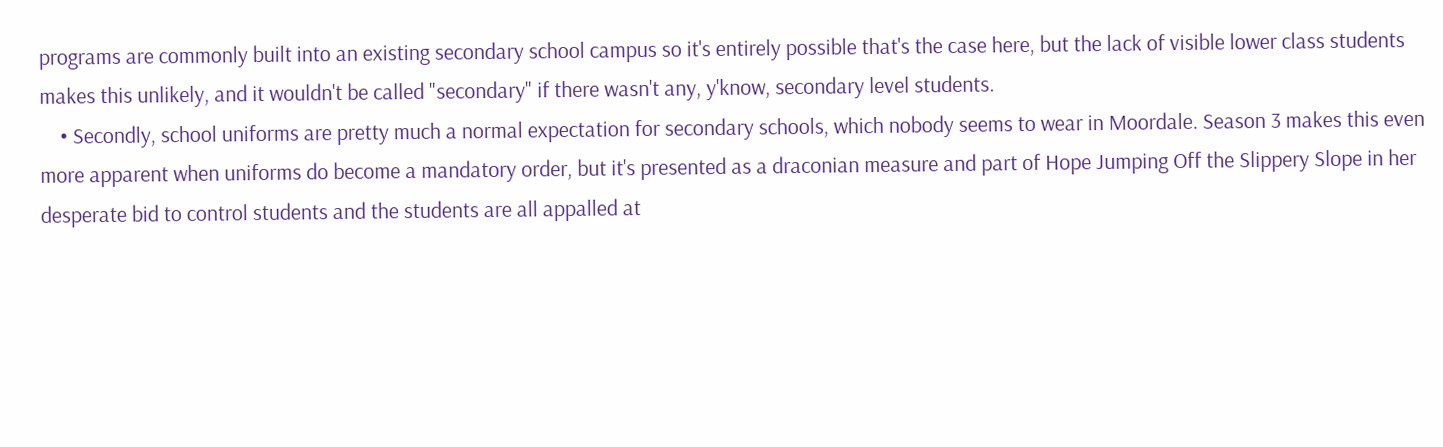programs are commonly built into an existing secondary school campus so it's entirely possible that's the case here, but the lack of visible lower class students makes this unlikely, and it wouldn't be called "secondary" if there wasn't any, y'know, secondary level students.
    • Secondly, school uniforms are pretty much a normal expectation for secondary schools, which nobody seems to wear in Moordale. Season 3 makes this even more apparent when uniforms do become a mandatory order, but it's presented as a draconian measure and part of Hope Jumping Off the Slippery Slope in her desperate bid to control students and the students are all appalled at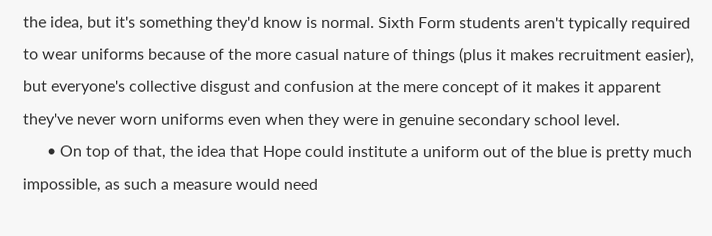the idea, but it's something they'd know is normal. Sixth Form students aren't typically required to wear uniforms because of the more casual nature of things (plus it makes recruitment easier), but everyone's collective disgust and confusion at the mere concept of it makes it apparent they've never worn uniforms even when they were in genuine secondary school level.
      • On top of that, the idea that Hope could institute a uniform out of the blue is pretty much impossible, as such a measure would need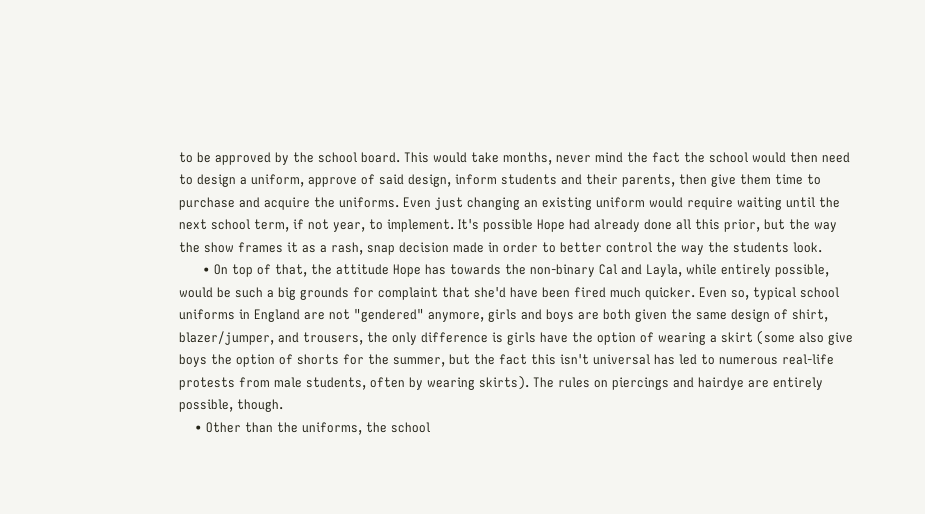to be approved by the school board. This would take months, never mind the fact the school would then need to design a uniform, approve of said design, inform students and their parents, then give them time to purchase and acquire the uniforms. Even just changing an existing uniform would require waiting until the next school term, if not year, to implement. It's possible Hope had already done all this prior, but the way the show frames it as a rash, snap decision made in order to better control the way the students look.
      • On top of that, the attitude Hope has towards the non-binary Cal and Layla, while entirely possible, would be such a big grounds for complaint that she'd have been fired much quicker. Even so, typical school uniforms in England are not "gendered" anymore, girls and boys are both given the same design of shirt, blazer/jumper, and trousers, the only difference is girls have the option of wearing a skirt (some also give boys the option of shorts for the summer, but the fact this isn't universal has led to numerous real-life protests from male students, often by wearing skirts). The rules on piercings and hairdye are entirely possible, though.
    • Other than the uniforms, the school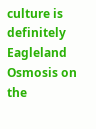culture is definitely Eagleland Osmosis on the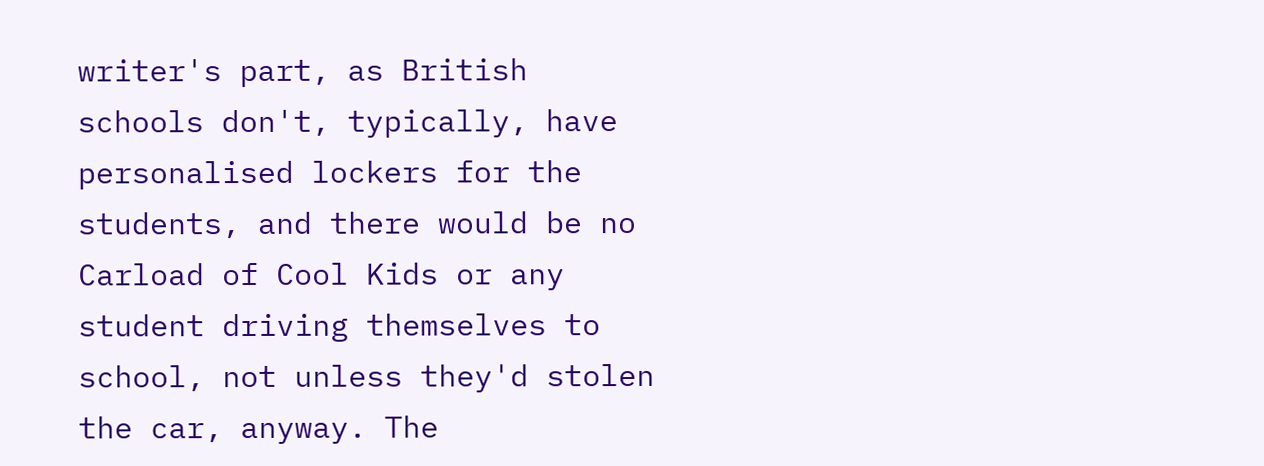writer's part, as British schools don't, typically, have personalised lockers for the students, and there would be no Carload of Cool Kids or any student driving themselves to school, not unless they'd stolen the car, anyway. The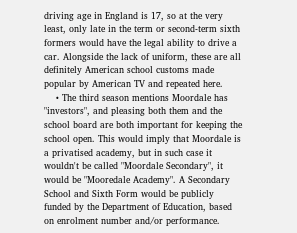driving age in England is 17, so at the very least, only late in the term or second-term sixth formers would have the legal ability to drive a car. Alongside the lack of uniform, these are all definitely American school customs made popular by American TV and repeated here.
    • The third season mentions Moordale has "investors", and pleasing both them and the school board are both important for keeping the school open. This would imply that Moordale is a privatised academy, but in such case it wouldn't be called "Moordale Secondary", it would be "Mooredale Academy". A Secondary School and Sixth Form would be publicly funded by the Department of Education, based on enrolment number and/or performance.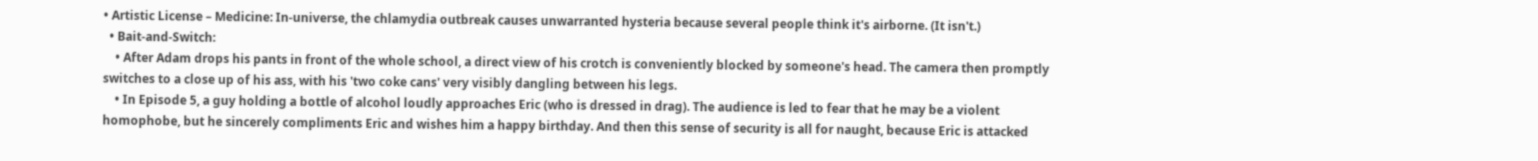• Artistic License – Medicine: In-universe, the chlamydia outbreak causes unwarranted hysteria because several people think it's airborne. (It isn't.)
  • Bait-and-Switch:
    • After Adam drops his pants in front of the whole school, a direct view of his crotch is conveniently blocked by someone's head. The camera then promptly switches to a close up of his ass, with his 'two coke cans' very visibly dangling between his legs.
    • In Episode 5, a guy holding a bottle of alcohol loudly approaches Eric (who is dressed in drag). The audience is led to fear that he may be a violent homophobe, but he sincerely compliments Eric and wishes him a happy birthday. And then this sense of security is all for naught, because Eric is attacked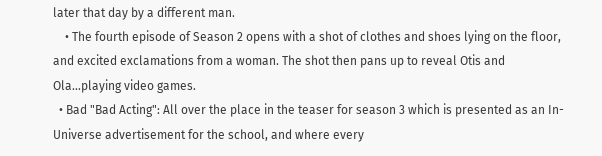later that day by a different man.
    • The fourth episode of Season 2 opens with a shot of clothes and shoes lying on the floor, and excited exclamations from a woman. The shot then pans up to reveal Otis and Ola...playing video games.
  • Bad "Bad Acting": All over the place in the teaser for season 3 which is presented as an In-Universe advertisement for the school, and where every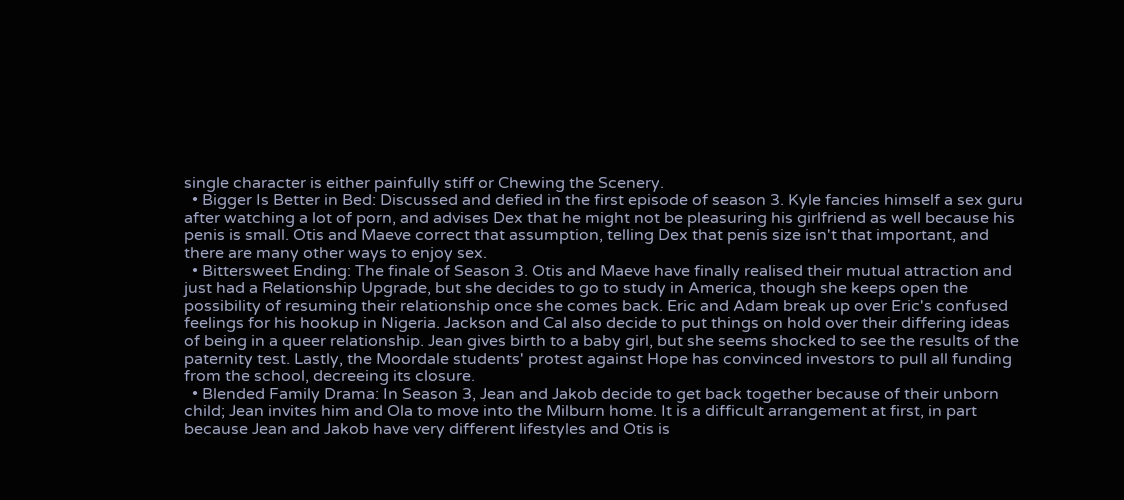single character is either painfully stiff or Chewing the Scenery.
  • Bigger Is Better in Bed: Discussed and defied in the first episode of season 3. Kyle fancies himself a sex guru after watching a lot of porn, and advises Dex that he might not be pleasuring his girlfriend as well because his penis is small. Otis and Maeve correct that assumption, telling Dex that penis size isn't that important, and there are many other ways to enjoy sex.
  • Bittersweet Ending: The finale of Season 3. Otis and Maeve have finally realised their mutual attraction and just had a Relationship Upgrade, but she decides to go to study in America, though she keeps open the possibility of resuming their relationship once she comes back. Eric and Adam break up over Eric's confused feelings for his hookup in Nigeria. Jackson and Cal also decide to put things on hold over their differing ideas of being in a queer relationship. Jean gives birth to a baby girl, but she seems shocked to see the results of the paternity test. Lastly, the Moordale students' protest against Hope has convinced investors to pull all funding from the school, decreeing its closure.
  • Blended Family Drama: In Season 3, Jean and Jakob decide to get back together because of their unborn child; Jean invites him and Ola to move into the Milburn home. It is a difficult arrangement at first, in part because Jean and Jakob have very different lifestyles and Otis is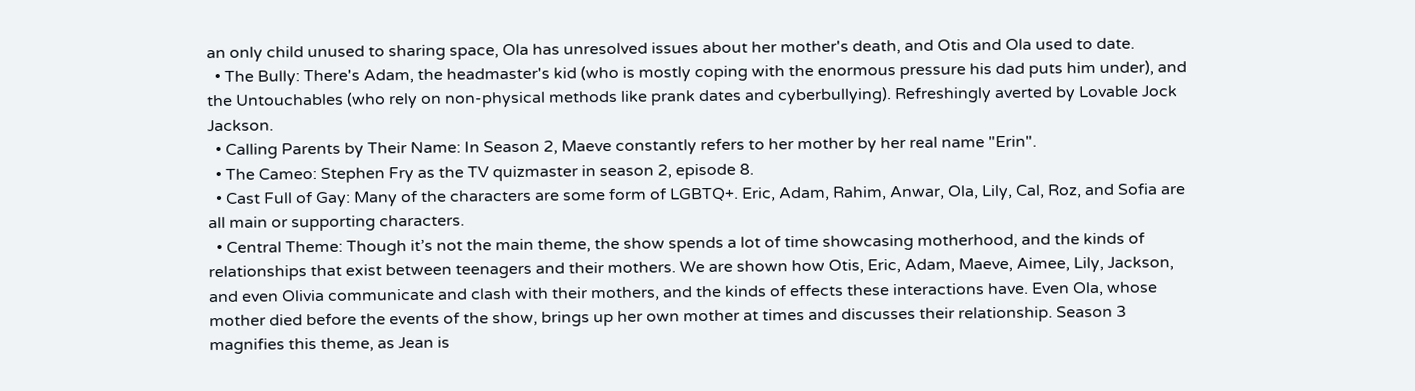an only child unused to sharing space, Ola has unresolved issues about her mother's death, and Otis and Ola used to date.
  • The Bully: There's Adam, the headmaster's kid (who is mostly coping with the enormous pressure his dad puts him under), and the Untouchables (who rely on non-physical methods like prank dates and cyberbullying). Refreshingly averted by Lovable Jock Jackson.
  • Calling Parents by Their Name: In Season 2, Maeve constantly refers to her mother by her real name "Erin".
  • The Cameo: Stephen Fry as the TV quizmaster in season 2, episode 8.
  • Cast Full of Gay: Many of the characters are some form of LGBTQ+. Eric, Adam, Rahim, Anwar, Ola, Lily, Cal, Roz, and Sofia are all main or supporting characters.
  • Central Theme: Though it’s not the main theme, the show spends a lot of time showcasing motherhood, and the kinds of relationships that exist between teenagers and their mothers. We are shown how Otis, Eric, Adam, Maeve, Aimee, Lily, Jackson, and even Olivia communicate and clash with their mothers, and the kinds of effects these interactions have. Even Ola, whose mother died before the events of the show, brings up her own mother at times and discusses their relationship. Season 3 magnifies this theme, as Jean is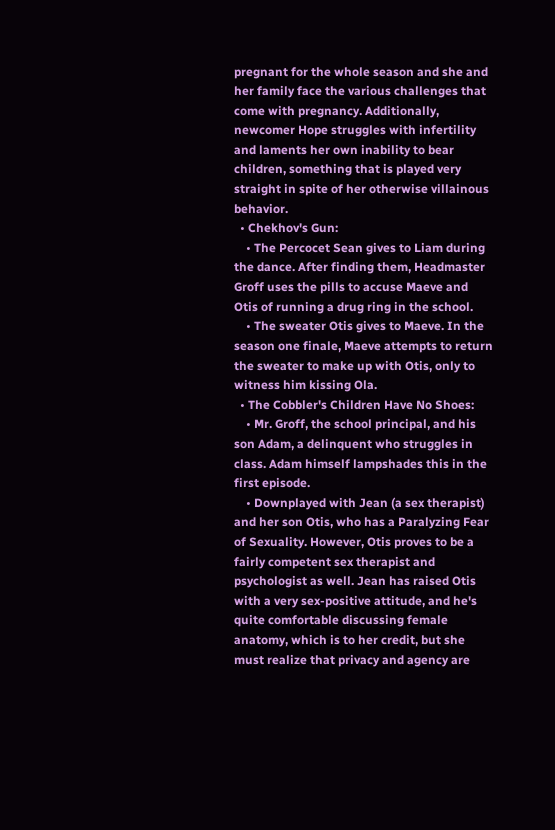pregnant for the whole season and she and her family face the various challenges that come with pregnancy. Additionally, newcomer Hope struggles with infertility and laments her own inability to bear children, something that is played very straight in spite of her otherwise villainous behavior.
  • Chekhov's Gun:
    • The Percocet Sean gives to Liam during the dance. After finding them, Headmaster Groff uses the pills to accuse Maeve and Otis of running a drug ring in the school.
    • The sweater Otis gives to Maeve. In the season one finale, Maeve attempts to return the sweater to make up with Otis, only to witness him kissing Ola.
  • The Cobbler's Children Have No Shoes:
    • Mr. Groff, the school principal, and his son Adam, a delinquent who struggles in class. Adam himself lampshades this in the first episode.
    • Downplayed with Jean (a sex therapist) and her son Otis, who has a Paralyzing Fear of Sexuality. However, Otis proves to be a fairly competent sex therapist and psychologist as well. Jean has raised Otis with a very sex-positive attitude, and he's quite comfortable discussing female anatomy, which is to her credit, but she must realize that privacy and agency are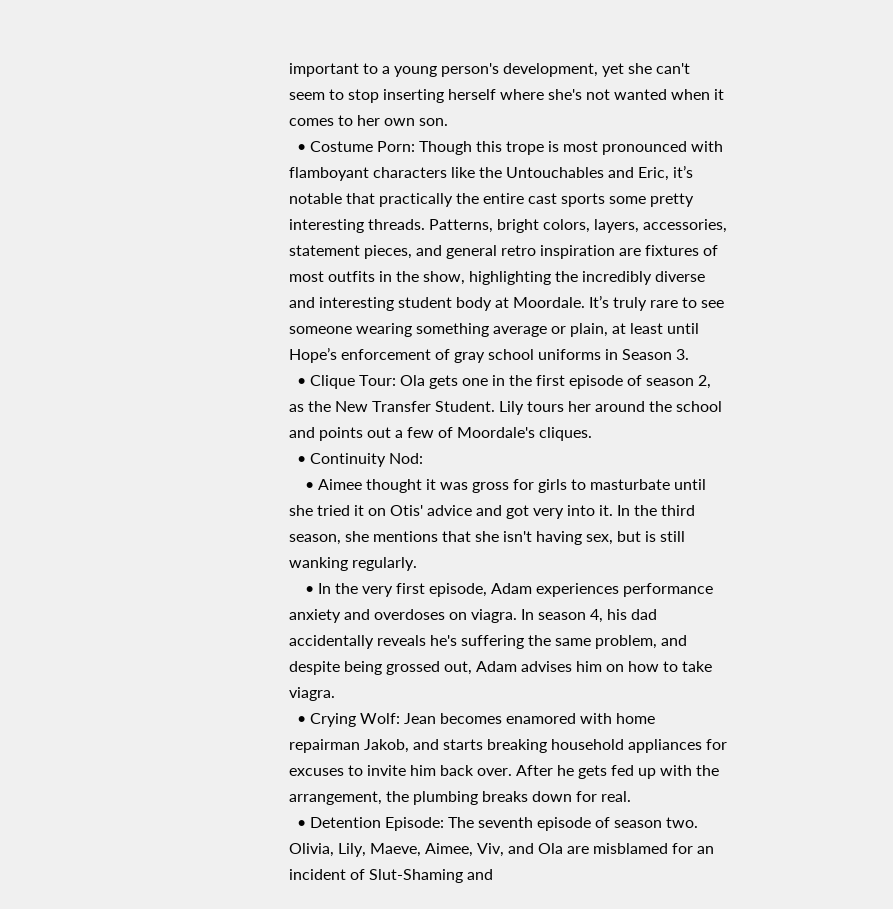important to a young person's development, yet she can't seem to stop inserting herself where she's not wanted when it comes to her own son.
  • Costume Porn: Though this trope is most pronounced with flamboyant characters like the Untouchables and Eric, it’s notable that practically the entire cast sports some pretty interesting threads. Patterns, bright colors, layers, accessories, statement pieces, and general retro inspiration are fixtures of most outfits in the show, highlighting the incredibly diverse and interesting student body at Moordale. It’s truly rare to see someone wearing something average or plain, at least until Hope’s enforcement of gray school uniforms in Season 3.
  • Clique Tour: Ola gets one in the first episode of season 2, as the New Transfer Student. Lily tours her around the school and points out a few of Moordale's cliques.
  • Continuity Nod:
    • Aimee thought it was gross for girls to masturbate until she tried it on Otis' advice and got very into it. In the third season, she mentions that she isn't having sex, but is still wanking regularly.
    • In the very first episode, Adam experiences performance anxiety and overdoses on viagra. In season 4, his dad accidentally reveals he's suffering the same problem, and despite being grossed out, Adam advises him on how to take viagra.
  • Crying Wolf: Jean becomes enamored with home repairman Jakob, and starts breaking household appliances for excuses to invite him back over. After he gets fed up with the arrangement, the plumbing breaks down for real.
  • Detention Episode: The seventh episode of season two. Olivia, Lily, Maeve, Aimee, Viv, and Ola are misblamed for an incident of Slut-Shaming and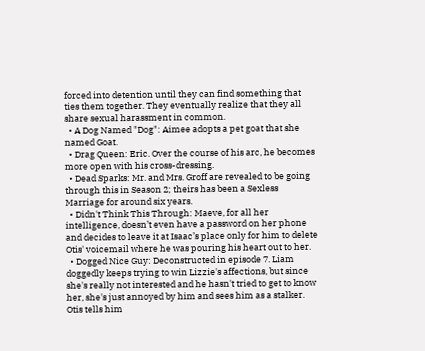forced into detention until they can find something that ties them together. They eventually realize that they all share sexual harassment in common.
  • A Dog Named "Dog": Aimee adopts a pet goat that she named Goat.
  • Drag Queen: Eric. Over the course of his arc, he becomes more open with his cross-dressing.
  • Dead Sparks: Mr. and Mrs. Groff are revealed to be going through this in Season 2; theirs has been a Sexless Marriage for around six years.
  • Didn't Think This Through: Maeve, for all her intelligence, doesn’t even have a password on her phone and decides to leave it at Isaac’s place only for him to delete Otis' voicemail where he was pouring his heart out to her.
  • Dogged Nice Guy: Deconstructed in episode 7. Liam doggedly keeps trying to win Lizzie's affections, but since she's really not interested and he hasn't tried to get to know her, she's just annoyed by him and sees him as a stalker. Otis tells him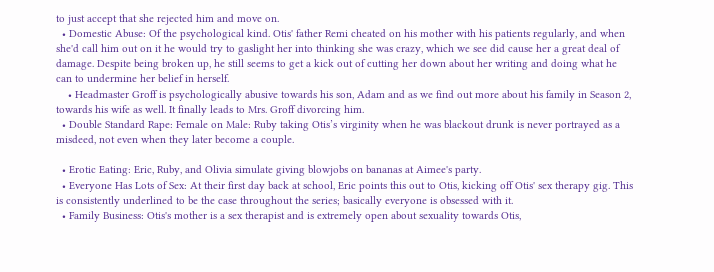to just accept that she rejected him and move on.
  • Domestic Abuse: Of the psychological kind. Otis' father Remi cheated on his mother with his patients regularly, and when she'd call him out on it he would try to gaslight her into thinking she was crazy, which we see did cause her a great deal of damage. Despite being broken up, he still seems to get a kick out of cutting her down about her writing and doing what he can to undermine her belief in herself.
    • Headmaster Groff is psychologically abusive towards his son, Adam and as we find out more about his family in Season 2, towards his wife as well. It finally leads to Mrs. Groff divorcing him.
  • Double Standard Rape: Female on Male: Ruby taking Otis’s virginity when he was blackout drunk is never portrayed as a misdeed, not even when they later become a couple.

  • Erotic Eating: Eric, Ruby, and Olivia simulate giving blowjobs on bananas at Aimee's party.
  • Everyone Has Lots of Sex: At their first day back at school, Eric points this out to Otis, kicking off Otis' sex therapy gig. This is consistently underlined to be the case throughout the series; basically everyone is obsessed with it.
  • Family Business: Otis's mother is a sex therapist and is extremely open about sexuality towards Otis,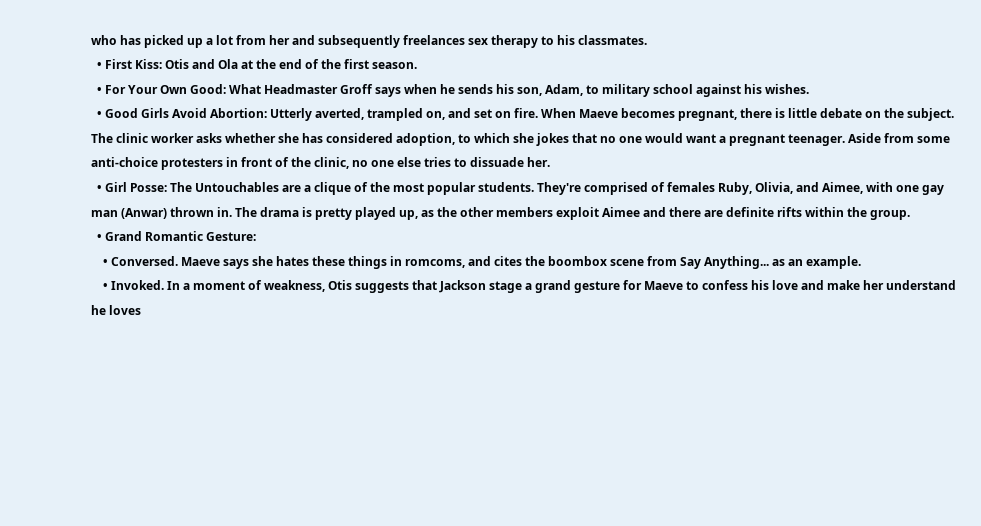who has picked up a lot from her and subsequently freelances sex therapy to his classmates.
  • First Kiss: Otis and Ola at the end of the first season.
  • For Your Own Good: What Headmaster Groff says when he sends his son, Adam, to military school against his wishes.
  • Good Girls Avoid Abortion: Utterly averted, trampled on, and set on fire. When Maeve becomes pregnant, there is little debate on the subject. The clinic worker asks whether she has considered adoption, to which she jokes that no one would want a pregnant teenager. Aside from some anti-choice protesters in front of the clinic, no one else tries to dissuade her.
  • Girl Posse: The Untouchables are a clique of the most popular students. They're comprised of females Ruby, Olivia, and Aimee, with one gay man (Anwar) thrown in. The drama is pretty played up, as the other members exploit Aimee and there are definite rifts within the group.
  • Grand Romantic Gesture:
    • Conversed. Maeve says she hates these things in romcoms, and cites the boombox scene from Say Anything... as an example.
    • Invoked. In a moment of weakness, Otis suggests that Jackson stage a grand gesture for Maeve to confess his love and make her understand he loves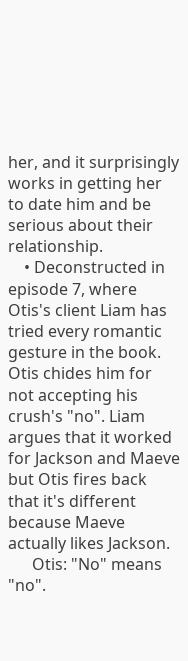her, and it surprisingly works in getting her to date him and be serious about their relationship.
    • Deconstructed in episode 7, where Otis's client Liam has tried every romantic gesture in the book. Otis chides him for not accepting his crush's "no". Liam argues that it worked for Jackson and Maeve but Otis fires back that it's different because Maeve actually likes Jackson.
      Otis: "No" means "no".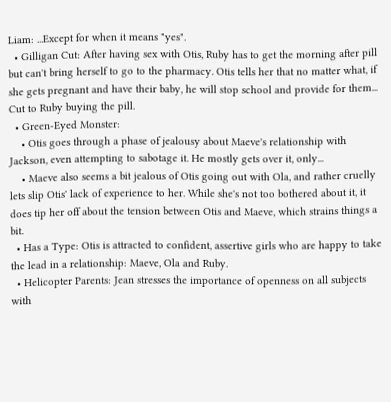Liam: ...Except for when it means "yes".
  • Gilligan Cut: After having sex with Otis, Ruby has to get the morning after pill but can't bring herself to go to the pharmacy. Otis tells her that no matter what, if she gets pregnant and have their baby, he will stop school and provide for them... Cut to Ruby buying the pill.
  • Green-Eyed Monster:
    • Otis goes through a phase of jealousy about Maeve's relationship with Jackson, even attempting to sabotage it. He mostly gets over it, only...
    • Maeve also seems a bit jealous of Otis going out with Ola, and rather cruelly lets slip Otis' lack of experience to her. While she's not too bothered about it, it does tip her off about the tension between Otis and Maeve, which strains things a bit.
  • Has a Type: Otis is attracted to confident, assertive girls who are happy to take the lead in a relationship: Maeve, Ola and Ruby.
  • Helicopter Parents: Jean stresses the importance of openness on all subjects with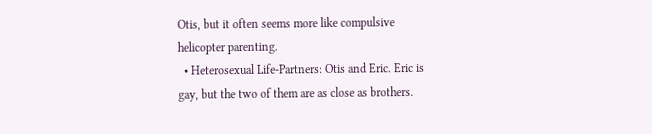Otis, but it often seems more like compulsive helicopter parenting.
  • Heterosexual Life-Partners: Otis and Eric. Eric is gay, but the two of them are as close as brothers.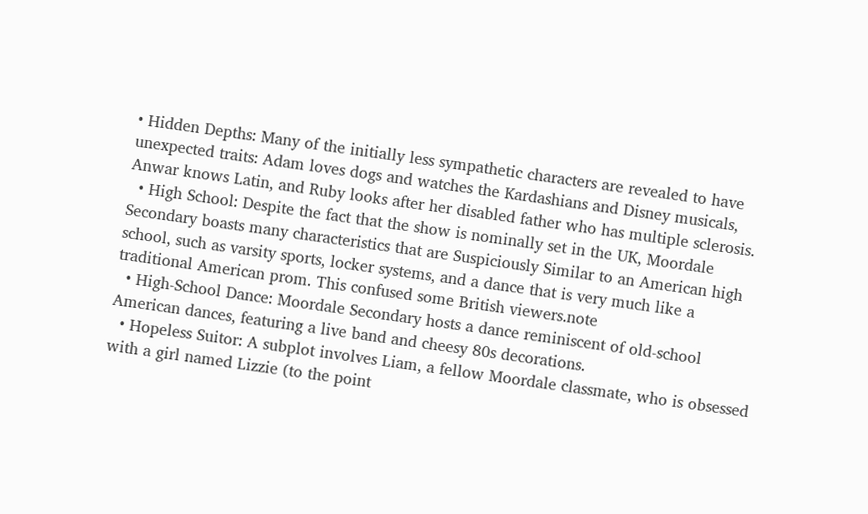• Hidden Depths: Many of the initially less sympathetic characters are revealed to have unexpected traits: Adam loves dogs and watches the Kardashians and Disney musicals, Anwar knows Latin, and Ruby looks after her disabled father who has multiple sclerosis.
  • High School: Despite the fact that the show is nominally set in the UK, Moordale Secondary boasts many characteristics that are Suspiciously Similar to an American high school, such as varsity sports, locker systems, and a dance that is very much like a traditional American prom. This confused some British viewers.note
  • High-School Dance: Moordale Secondary hosts a dance reminiscent of old-school American dances, featuring a live band and cheesy 80s decorations.
  • Hopeless Suitor: A subplot involves Liam, a fellow Moordale classmate, who is obsessed with a girl named Lizzie (to the point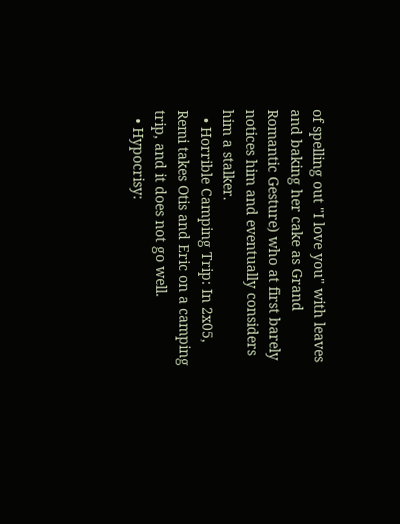of spelling out "I love you" with leaves and baking her cake as Grand Romantic Gesture) who at first barely notices him and eventually considers him a stalker.
  • Horrible Camping Trip: In 2x05, Remi takes Otis and Eric on a camping trip, and it does not go well.
  • Hypocrisy: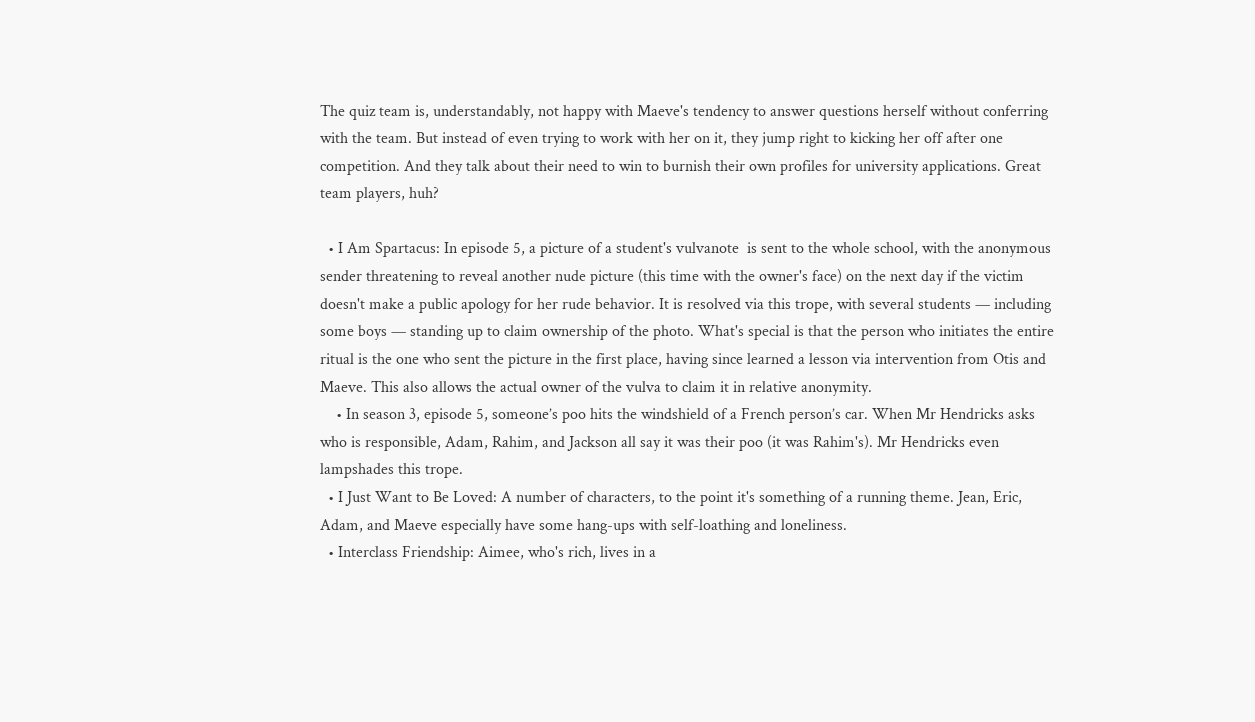The quiz team is, understandably, not happy with Maeve's tendency to answer questions herself without conferring with the team. But instead of even trying to work with her on it, they jump right to kicking her off after one competition. And they talk about their need to win to burnish their own profiles for university applications. Great team players, huh?

  • I Am Spartacus: In episode 5, a picture of a student's vulvanote  is sent to the whole school, with the anonymous sender threatening to reveal another nude picture (this time with the owner's face) on the next day if the victim doesn't make a public apology for her rude behavior. It is resolved via this trope, with several students — including some boys — standing up to claim ownership of the photo. What's special is that the person who initiates the entire ritual is the one who sent the picture in the first place, having since learned a lesson via intervention from Otis and Maeve. This also allows the actual owner of the vulva to claim it in relative anonymity.
    • In season 3, episode 5, someone’s poo hits the windshield of a French person’s car. When Mr Hendricks asks who is responsible, Adam, Rahim, and Jackson all say it was their poo (it was Rahim's). Mr Hendricks even lampshades this trope.
  • I Just Want to Be Loved: A number of characters, to the point it's something of a running theme. Jean, Eric, Adam, and Maeve especially have some hang-ups with self-loathing and loneliness.
  • Interclass Friendship: Aimee, who's rich, lives in a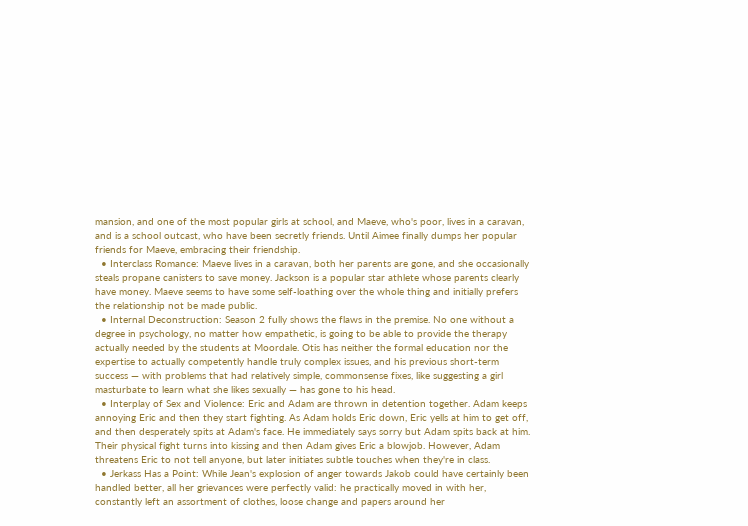mansion, and one of the most popular girls at school, and Maeve, who's poor, lives in a caravan, and is a school outcast, who have been secretly friends. Until Aimee finally dumps her popular friends for Maeve, embracing their friendship.
  • Interclass Romance: Maeve lives in a caravan, both her parents are gone, and she occasionally steals propane canisters to save money. Jackson is a popular star athlete whose parents clearly have money. Maeve seems to have some self-loathing over the whole thing and initially prefers the relationship not be made public.
  • Internal Deconstruction: Season 2 fully shows the flaws in the premise. No one without a degree in psychology, no matter how empathetic, is going to be able to provide the therapy actually needed by the students at Moordale. Otis has neither the formal education nor the expertise to actually competently handle truly complex issues, and his previous short-term success — with problems that had relatively simple, commonsense fixes, like suggesting a girl masturbate to learn what she likes sexually — has gone to his head.
  • Interplay of Sex and Violence: Eric and Adam are thrown in detention together. Adam keeps annoying Eric and then they start fighting. As Adam holds Eric down, Eric yells at him to get off, and then desperately spits at Adam's face. He immediately says sorry but Adam spits back at him. Their physical fight turns into kissing and then Adam gives Eric a blowjob. However, Adam threatens Eric to not tell anyone, but later initiates subtle touches when they're in class.
  • Jerkass Has a Point: While Jean's explosion of anger towards Jakob could have certainly been handled better, all her grievances were perfectly valid: he practically moved in with her, constantly left an assortment of clothes, loose change and papers around her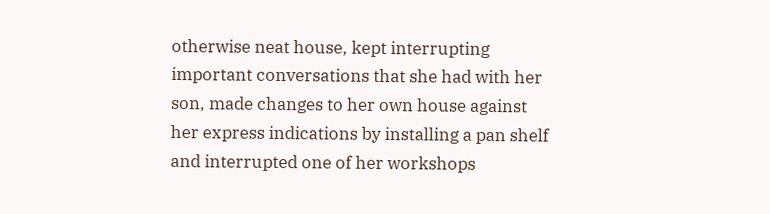otherwise neat house, kept interrupting important conversations that she had with her son, made changes to her own house against her express indications by installing a pan shelf and interrupted one of her workshops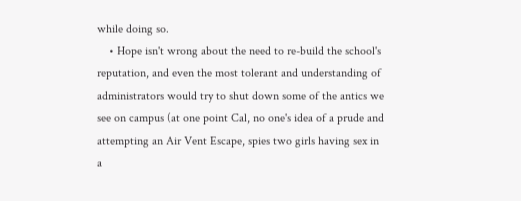while doing so.
    • Hope isn't wrong about the need to re-build the school's reputation, and even the most tolerant and understanding of administrators would try to shut down some of the antics we see on campus (at one point Cal, no one's idea of a prude and attempting an Air Vent Escape, spies two girls having sex in a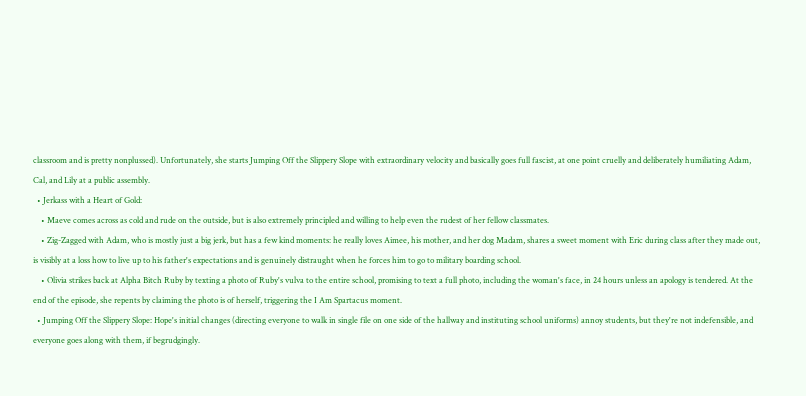classroom and is pretty nonplussed). Unfortunately, she starts Jumping Off the Slippery Slope with extraordinary velocity and basically goes full fascist, at one point cruelly and deliberately humiliating Adam, Cal, and Lily at a public assembly.
  • Jerkass with a Heart of Gold:
    • Maeve comes across as cold and rude on the outside, but is also extremely principled and willing to help even the rudest of her fellow classmates.
    • Zig-Zagged with Adam, who is mostly just a big jerk, but has a few kind moments: he really loves Aimee, his mother, and her dog Madam, shares a sweet moment with Eric during class after they made out, is visibly at a loss how to live up to his father's expectations and is genuinely distraught when he forces him to go to military boarding school.
    • Olivia strikes back at Alpha Bitch Ruby by texting a photo of Ruby's vulva to the entire school, promising to text a full photo, including the woman's face, in 24 hours unless an apology is tendered. At the end of the episode, she repents by claiming the photo is of herself, triggering the I Am Spartacus moment.
  • Jumping Off the Slippery Slope: Hope's initial changes (directing everyone to walk in single file on one side of the hallway and instituting school uniforms) annoy students, but they're not indefensible, and everyone goes along with them, if begrudgingly.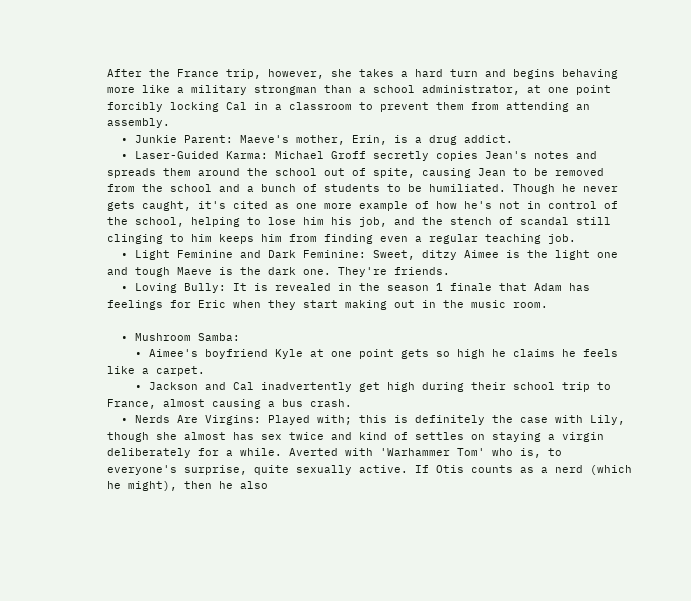After the France trip, however, she takes a hard turn and begins behaving more like a military strongman than a school administrator, at one point forcibly locking Cal in a classroom to prevent them from attending an assembly.
  • Junkie Parent: Maeve's mother, Erin, is a drug addict.
  • Laser-Guided Karma: Michael Groff secretly copies Jean's notes and spreads them around the school out of spite, causing Jean to be removed from the school and a bunch of students to be humiliated. Though he never gets caught, it's cited as one more example of how he's not in control of the school, helping to lose him his job, and the stench of scandal still clinging to him keeps him from finding even a regular teaching job.
  • Light Feminine and Dark Feminine: Sweet, ditzy Aimee is the light one and tough Maeve is the dark one. They're friends.
  • Loving Bully: It is revealed in the season 1 finale that Adam has feelings for Eric when they start making out in the music room.

  • Mushroom Samba:
    • Aimee's boyfriend Kyle at one point gets so high he claims he feels like a carpet.
    • Jackson and Cal inadvertently get high during their school trip to France, almost causing a bus crash.
  • Nerds Are Virgins: Played with; this is definitely the case with Lily, though she almost has sex twice and kind of settles on staying a virgin deliberately for a while. Averted with 'Warhammer Tom' who is, to everyone's surprise, quite sexually active. If Otis counts as a nerd (which he might), then he also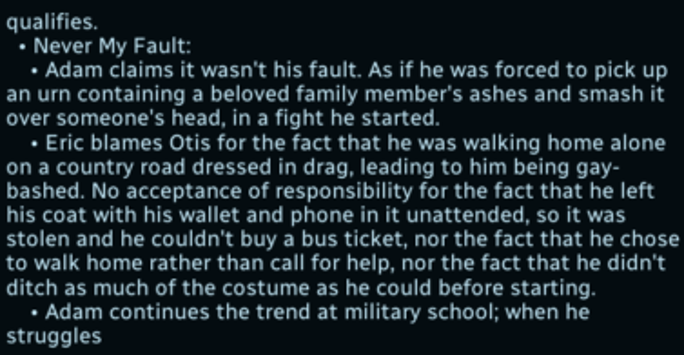qualifies.
  • Never My Fault:
    • Adam claims it wasn't his fault. As if he was forced to pick up an urn containing a beloved family member's ashes and smash it over someone's head, in a fight he started.
    • Eric blames Otis for the fact that he was walking home alone on a country road dressed in drag, leading to him being gay-bashed. No acceptance of responsibility for the fact that he left his coat with his wallet and phone in it unattended, so it was stolen and he couldn't buy a bus ticket, nor the fact that he chose to walk home rather than call for help, nor the fact that he didn't ditch as much of the costume as he could before starting.
    • Adam continues the trend at military school; when he struggles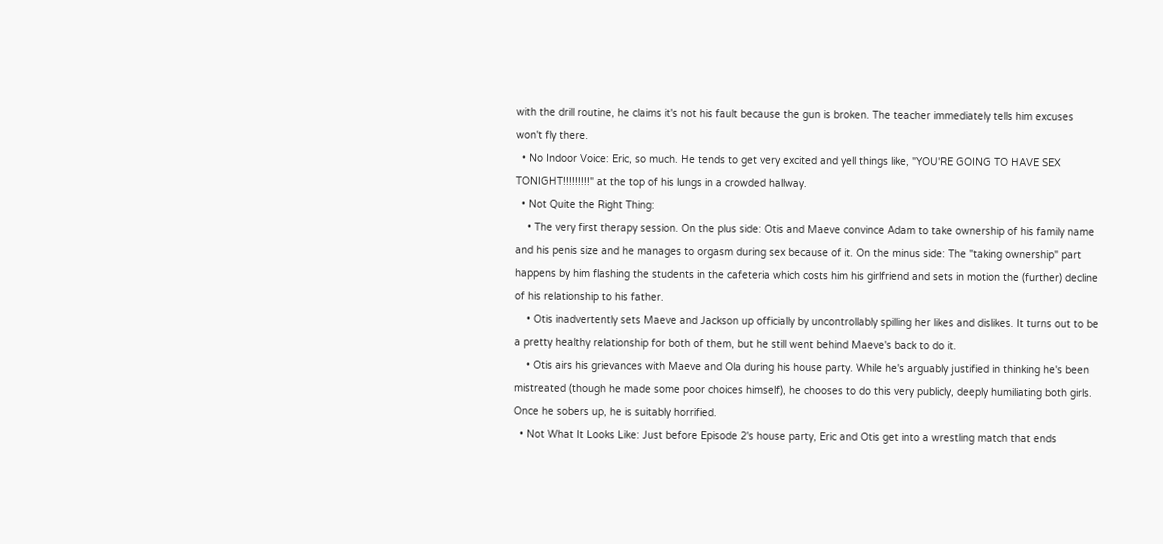with the drill routine, he claims it's not his fault because the gun is broken. The teacher immediately tells him excuses won't fly there.
  • No Indoor Voice: Eric, so much. He tends to get very excited and yell things like, "YOU'RE GOING TO HAVE SEX TONIGHT!!!!!!!!!" at the top of his lungs in a crowded hallway.
  • Not Quite the Right Thing:
    • The very first therapy session. On the plus side: Otis and Maeve convince Adam to take ownership of his family name and his penis size and he manages to orgasm during sex because of it. On the minus side: The "taking ownership" part happens by him flashing the students in the cafeteria which costs him his girlfriend and sets in motion the (further) decline of his relationship to his father.
    • Otis inadvertently sets Maeve and Jackson up officially by uncontrollably spilling her likes and dislikes. It turns out to be a pretty healthy relationship for both of them, but he still went behind Maeve's back to do it.
    • Otis airs his grievances with Maeve and Ola during his house party. While he's arguably justified in thinking he's been mistreated (though he made some poor choices himself), he chooses to do this very publicly, deeply humiliating both girls. Once he sobers up, he is suitably horrified.
  • Not What It Looks Like: Just before Episode 2's house party, Eric and Otis get into a wrestling match that ends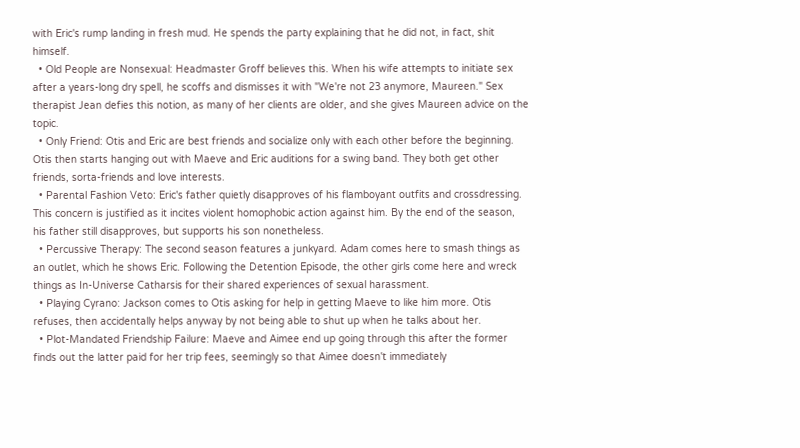with Eric's rump landing in fresh mud. He spends the party explaining that he did not, in fact, shit himself.
  • Old People are Nonsexual: Headmaster Groff believes this. When his wife attempts to initiate sex after a years-long dry spell, he scoffs and dismisses it with "We're not 23 anymore, Maureen." Sex therapist Jean defies this notion, as many of her clients are older, and she gives Maureen advice on the topic.
  • Only Friend: Otis and Eric are best friends and socialize only with each other before the beginning. Otis then starts hanging out with Maeve and Eric auditions for a swing band. They both get other friends, sorta-friends and love interests.
  • Parental Fashion Veto: Eric's father quietly disapproves of his flamboyant outfits and crossdressing. This concern is justified as it incites violent homophobic action against him. By the end of the season, his father still disapproves, but supports his son nonetheless.
  • Percussive Therapy: The second season features a junkyard. Adam comes here to smash things as an outlet, which he shows Eric. Following the Detention Episode, the other girls come here and wreck things as In-Universe Catharsis for their shared experiences of sexual harassment.
  • Playing Cyrano: Jackson comes to Otis asking for help in getting Maeve to like him more. Otis refuses, then accidentally helps anyway by not being able to shut up when he talks about her.
  • Plot-Mandated Friendship Failure: Maeve and Aimee end up going through this after the former finds out the latter paid for her trip fees, seemingly so that Aimee doesn't immediately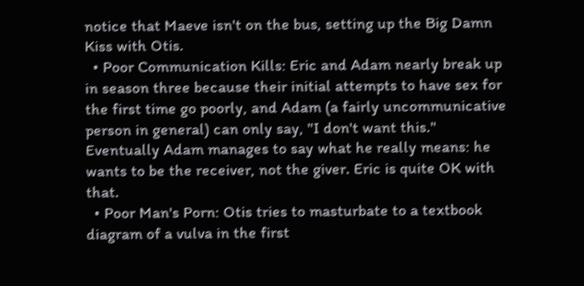notice that Maeve isn't on the bus, setting up the Big Damn Kiss with Otis.
  • Poor Communication Kills: Eric and Adam nearly break up in season three because their initial attempts to have sex for the first time go poorly, and Adam (a fairly uncommunicative person in general) can only say, "I don't want this." Eventually Adam manages to say what he really means: he wants to be the receiver, not the giver. Eric is quite OK with that.
  • Poor Man's Porn: Otis tries to masturbate to a textbook diagram of a vulva in the first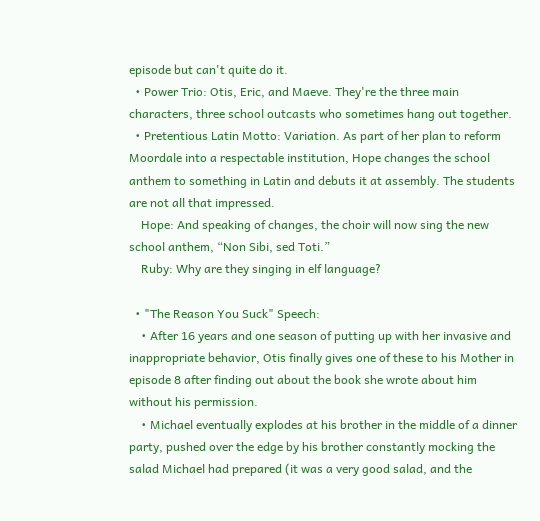episode but can't quite do it.
  • Power Trio: Otis, Eric, and Maeve. They're the three main characters, three school outcasts who sometimes hang out together.
  • Pretentious Latin Motto: Variation. As part of her plan to reform Moordale into a respectable institution, Hope changes the school anthem to something in Latin and debuts it at assembly. The students are not all that impressed.
    Hope: And speaking of changes, the choir will now sing the new school anthem, “Non Sibi, sed Toti.”
    Ruby: Why are they singing in elf language?

  • "The Reason You Suck" Speech:
    • After 16 years and one season of putting up with her invasive and inappropriate behavior, Otis finally gives one of these to his Mother in episode 8 after finding out about the book she wrote about him without his permission.
    • Michael eventually explodes at his brother in the middle of a dinner party, pushed over the edge by his brother constantly mocking the salad Michael had prepared (it was a very good salad, and the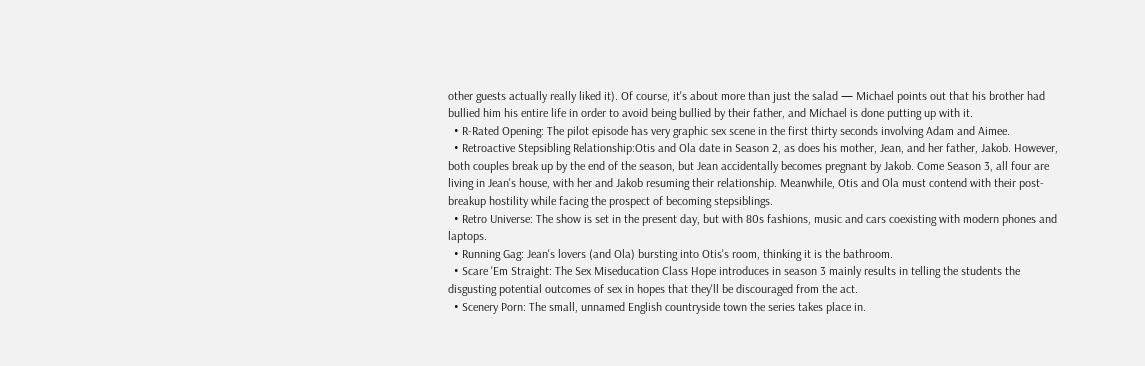other guests actually really liked it). Of course, it's about more than just the salad — Michael points out that his brother had bullied him his entire life in order to avoid being bullied by their father, and Michael is done putting up with it.
  • R-Rated Opening: The pilot episode has very graphic sex scene in the first thirty seconds involving Adam and Aimee.
  • Retroactive Stepsibling Relationship:Otis and Ola date in Season 2, as does his mother, Jean, and her father, Jakob. However, both couples break up by the end of the season, but Jean accidentally becomes pregnant by Jakob. Come Season 3, all four are living in Jean's house, with her and Jakob resuming their relationship. Meanwhile, Otis and Ola must contend with their post-breakup hostility while facing the prospect of becoming stepsiblings.
  • Retro Universe: The show is set in the present day, but with 80s fashions, music and cars coexisting with modern phones and laptops.
  • Running Gag: Jean's lovers (and Ola) bursting into Otis's room, thinking it is the bathroom.
  • Scare 'Em Straight: The Sex Miseducation Class Hope introduces in season 3 mainly results in telling the students the disgusting potential outcomes of sex in hopes that they'll be discouraged from the act.
  • Scenery Porn: The small, unnamed English countryside town the series takes place in.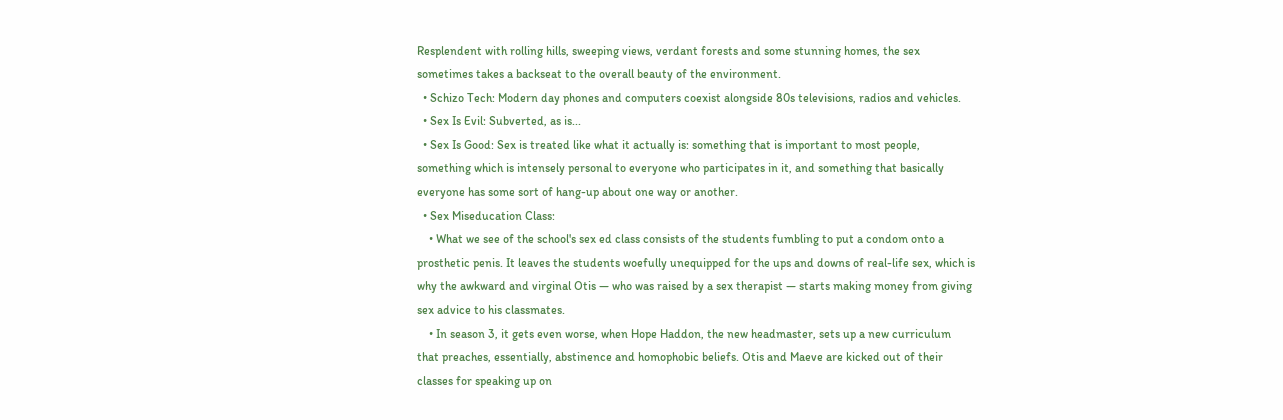Resplendent with rolling hills, sweeping views, verdant forests and some stunning homes, the sex sometimes takes a backseat to the overall beauty of the environment.
  • Schizo Tech: Modern day phones and computers coexist alongside 80s televisions, radios and vehicles.
  • Sex Is Evil: Subverted, as is...
  • Sex Is Good: Sex is treated like what it actually is: something that is important to most people, something which is intensely personal to everyone who participates in it, and something that basically everyone has some sort of hang-up about one way or another.
  • Sex Miseducation Class:
    • What we see of the school's sex ed class consists of the students fumbling to put a condom onto a prosthetic penis. It leaves the students woefully unequipped for the ups and downs of real-life sex, which is why the awkward and virginal Otis — who was raised by a sex therapist — starts making money from giving sex advice to his classmates.
    • In season 3, it gets even worse, when Hope Haddon, the new headmaster, sets up a new curriculum that preaches, essentially, abstinence and homophobic beliefs. Otis and Maeve are kicked out of their classes for speaking up on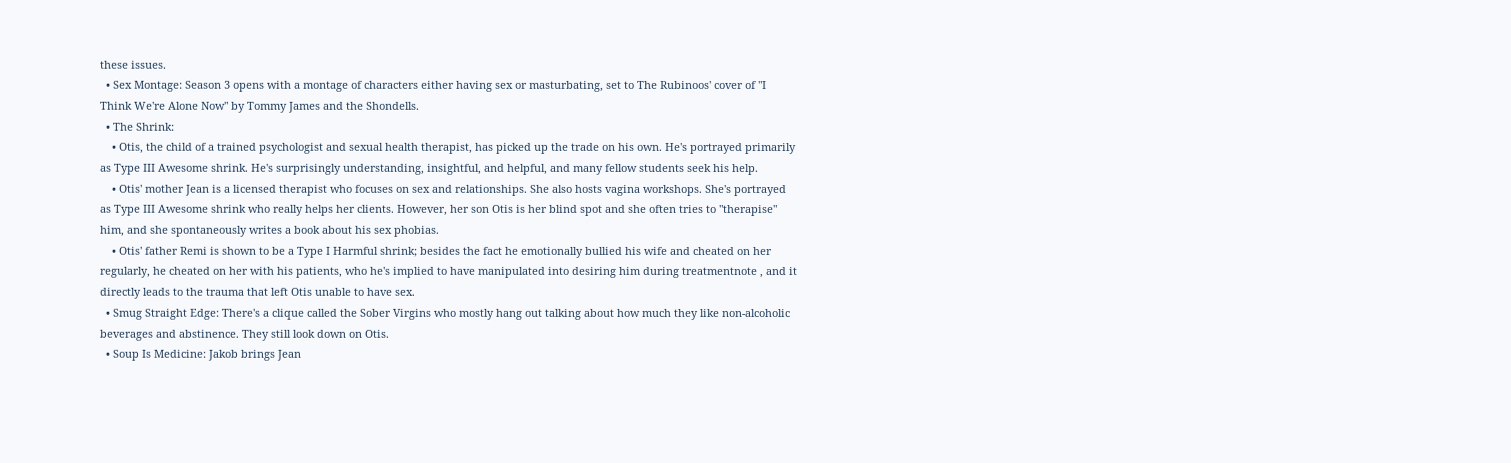these issues.
  • Sex Montage: Season 3 opens with a montage of characters either having sex or masturbating, set to The Rubinoos' cover of "I Think We're Alone Now" by Tommy James and the Shondells.
  • The Shrink:
    • Otis, the child of a trained psychologist and sexual health therapist, has picked up the trade on his own. He's portrayed primarily as Type III Awesome shrink. He's surprisingly understanding, insightful, and helpful, and many fellow students seek his help.
    • Otis' mother Jean is a licensed therapist who focuses on sex and relationships. She also hosts vagina workshops. She's portrayed as Type III Awesome shrink who really helps her clients. However, her son Otis is her blind spot and she often tries to "therapise" him, and she spontaneously writes a book about his sex phobias.
    • Otis' father Remi is shown to be a Type I Harmful shrink; besides the fact he emotionally bullied his wife and cheated on her regularly, he cheated on her with his patients, who he's implied to have manipulated into desiring him during treatmentnote , and it directly leads to the trauma that left Otis unable to have sex.
  • Smug Straight Edge: There's a clique called the Sober Virgins who mostly hang out talking about how much they like non-alcoholic beverages and abstinence. They still look down on Otis.
  • Soup Is Medicine: Jakob brings Jean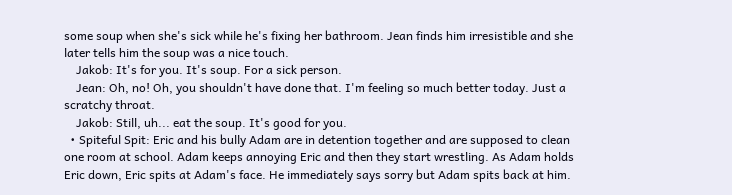some soup when she's sick while he's fixing her bathroom. Jean finds him irresistible and she later tells him the soup was a nice touch.
    Jakob: It's for you. It's soup. For a sick person.
    Jean: Oh, no! Oh, you shouldn't have done that. I'm feeling so much better today. Just a scratchy throat.
    Jakob: Still, uh... eat the soup. It's good for you.
  • Spiteful Spit: Eric and his bully Adam are in detention together and are supposed to clean one room at school. Adam keeps annoying Eric and then they start wrestling. As Adam holds Eric down, Eric spits at Adam's face. He immediately says sorry but Adam spits back at him.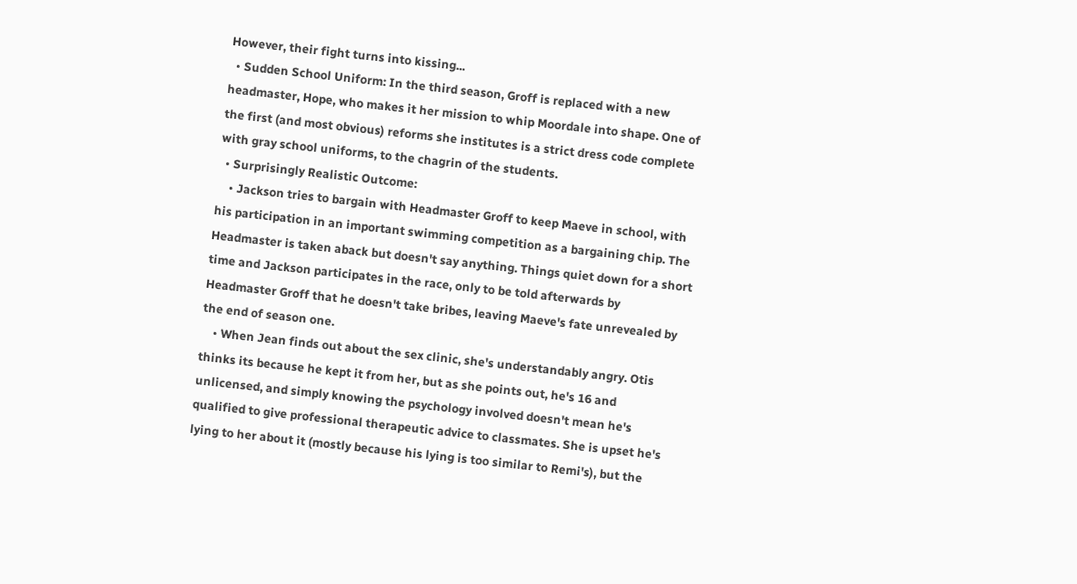However, their fight turns into kissing...
  • Sudden School Uniform: In the third season, Groff is replaced with a new headmaster, Hope, who makes it her mission to whip Moordale into shape. One of the first (and most obvious) reforms she institutes is a strict dress code complete with gray school uniforms, to the chagrin of the students.
  • Surprisingly Realistic Outcome:
    • Jackson tries to bargain with Headmaster Groff to keep Maeve in school, with his participation in an important swimming competition as a bargaining chip. The Headmaster is taken aback but doesn't say anything. Things quiet down for a short time and Jackson participates in the race, only to be told afterwards by Headmaster Groff that he doesn't take bribes, leaving Maeve's fate unrevealed by the end of season one.
    • When Jean finds out about the sex clinic, she's understandably angry. Otis thinks its because he kept it from her, but as she points out, he's 16 and unlicensed, and simply knowing the psychology involved doesn't mean he's qualified to give professional therapeutic advice to classmates. She is upset he's lying to her about it (mostly because his lying is too similar to Remi's), but the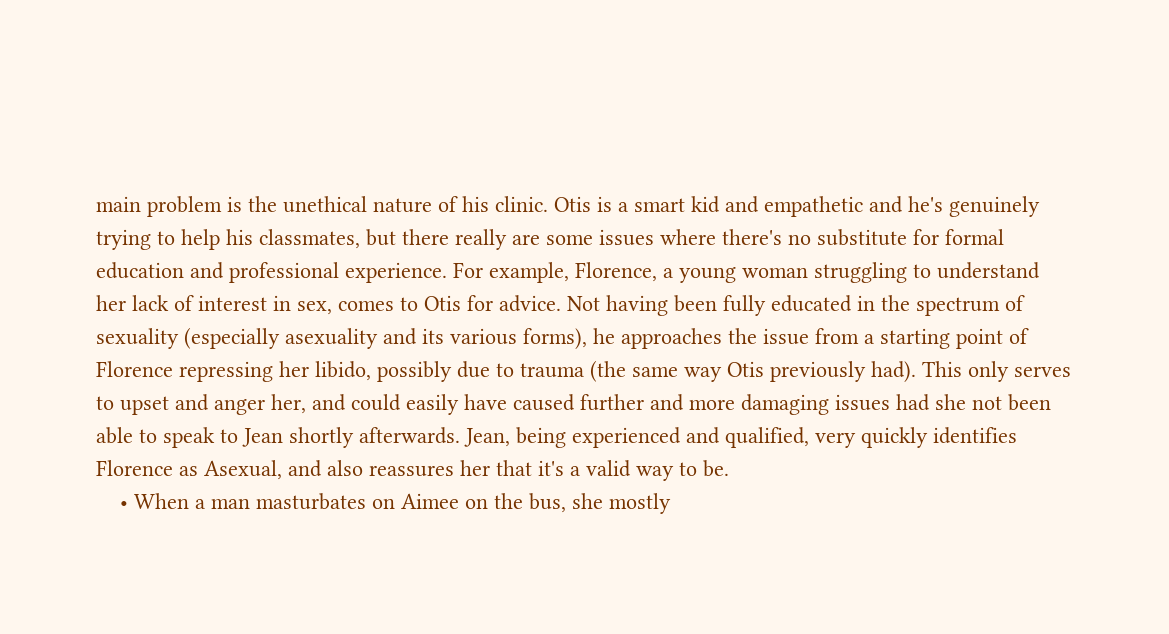main problem is the unethical nature of his clinic. Otis is a smart kid and empathetic and he's genuinely trying to help his classmates, but there really are some issues where there's no substitute for formal education and professional experience. For example, Florence, a young woman struggling to understand her lack of interest in sex, comes to Otis for advice. Not having been fully educated in the spectrum of sexuality (especially asexuality and its various forms), he approaches the issue from a starting point of Florence repressing her libido, possibly due to trauma (the same way Otis previously had). This only serves to upset and anger her, and could easily have caused further and more damaging issues had she not been able to speak to Jean shortly afterwards. Jean, being experienced and qualified, very quickly identifies Florence as Asexual, and also reassures her that it's a valid way to be.
    • When a man masturbates on Aimee on the bus, she mostly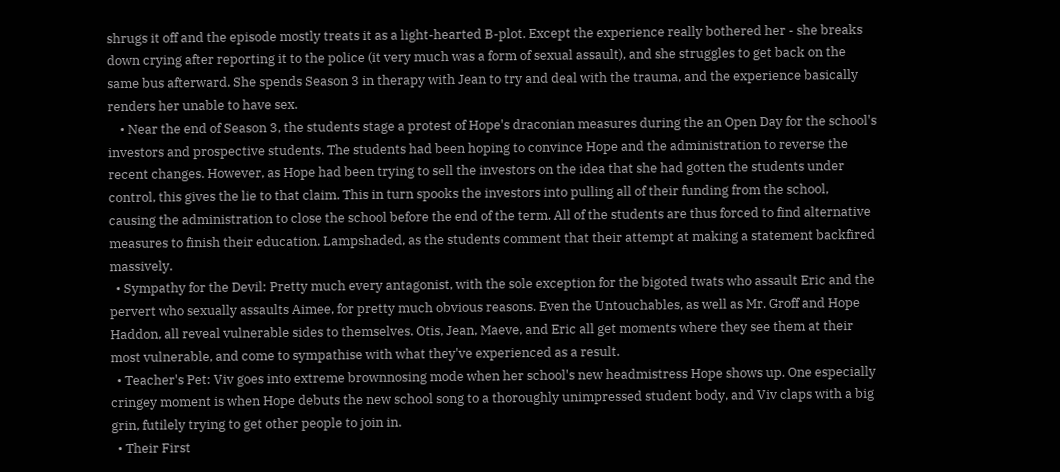shrugs it off and the episode mostly treats it as a light-hearted B-plot. Except the experience really bothered her - she breaks down crying after reporting it to the police (it very much was a form of sexual assault), and she struggles to get back on the same bus afterward. She spends Season 3 in therapy with Jean to try and deal with the trauma, and the experience basically renders her unable to have sex.
    • Near the end of Season 3, the students stage a protest of Hope's draconian measures during the an Open Day for the school's investors and prospective students. The students had been hoping to convince Hope and the administration to reverse the recent changes. However, as Hope had been trying to sell the investors on the idea that she had gotten the students under control, this gives the lie to that claim. This in turn spooks the investors into pulling all of their funding from the school, causing the administration to close the school before the end of the term. All of the students are thus forced to find alternative measures to finish their education. Lampshaded, as the students comment that their attempt at making a statement backfired massively.
  • Sympathy for the Devil: Pretty much every antagonist, with the sole exception for the bigoted twats who assault Eric and the pervert who sexually assaults Aimee, for pretty much obvious reasons. Even the Untouchables, as well as Mr. Groff and Hope Haddon, all reveal vulnerable sides to themselves. Otis, Jean, Maeve, and Eric all get moments where they see them at their most vulnerable, and come to sympathise with what they've experienced as a result.
  • Teacher's Pet: Viv goes into extreme brownnosing mode when her school's new headmistress Hope shows up. One especially cringey moment is when Hope debuts the new school song to a thoroughly unimpressed student body, and Viv claps with a big grin, futilely trying to get other people to join in.
  • Their First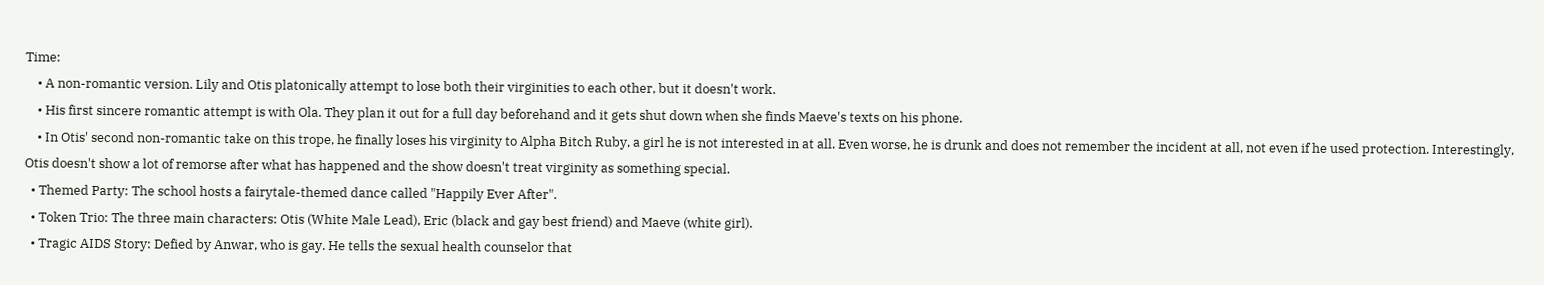Time:
    • A non-romantic version. Lily and Otis platonically attempt to lose both their virginities to each other, but it doesn't work.
    • His first sincere romantic attempt is with Ola. They plan it out for a full day beforehand and it gets shut down when she finds Maeve's texts on his phone.
    • In Otis' second non-romantic take on this trope, he finally loses his virginity to Alpha Bitch Ruby, a girl he is not interested in at all. Even worse, he is drunk and does not remember the incident at all, not even if he used protection. Interestingly, Otis doesn't show a lot of remorse after what has happened and the show doesn't treat virginity as something special.
  • Themed Party: The school hosts a fairytale-themed dance called "Happily Ever After".
  • Token Trio: The three main characters: Otis (White Male Lead), Eric (black and gay best friend) and Maeve (white girl).
  • Tragic AIDS Story: Defied by Anwar, who is gay. He tells the sexual health counselor that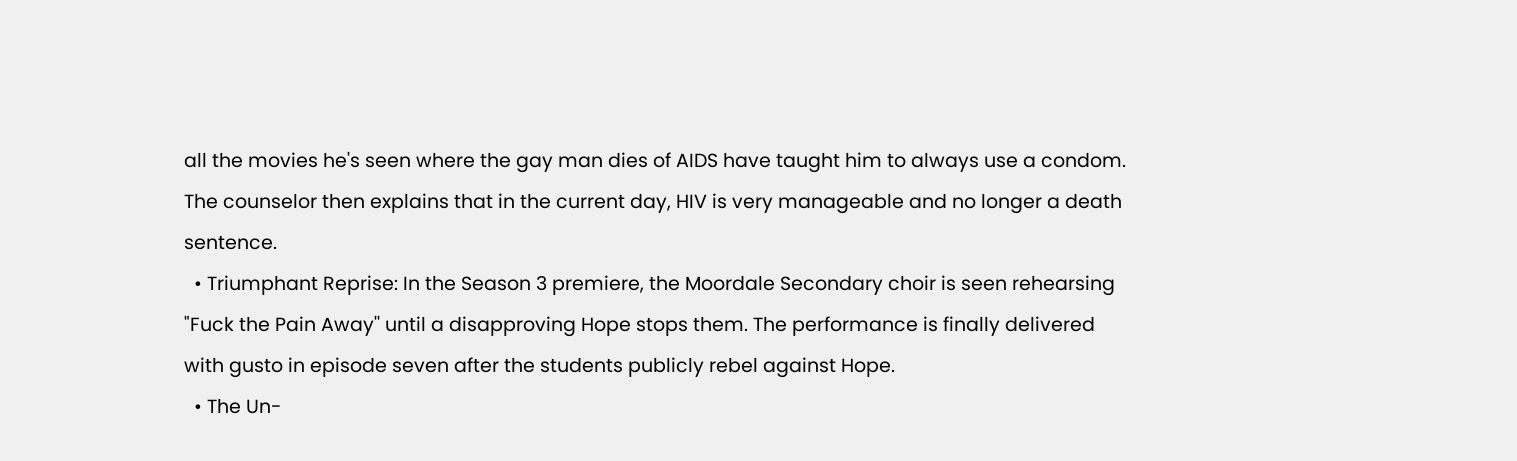all the movies he's seen where the gay man dies of AIDS have taught him to always use a condom. The counselor then explains that in the current day, HIV is very manageable and no longer a death sentence.
  • Triumphant Reprise: In the Season 3 premiere, the Moordale Secondary choir is seen rehearsing "Fuck the Pain Away'' until a disapproving Hope stops them. The performance is finally delivered with gusto in episode seven after the students publicly rebel against Hope.
  • The Un-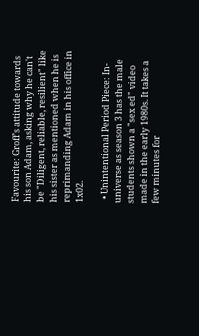Favourite: Groff's attitude towards his son Adam, asking why he can't be "Diligent, reliable, resilient" like his sister as mentioned when he is reprimanding Adam in his office in 1x02.

  • Unintentional Period Piece: In-universe as season 3 has the male students shown a "sex ed" video made in the early 1980s. It takes a few minutes for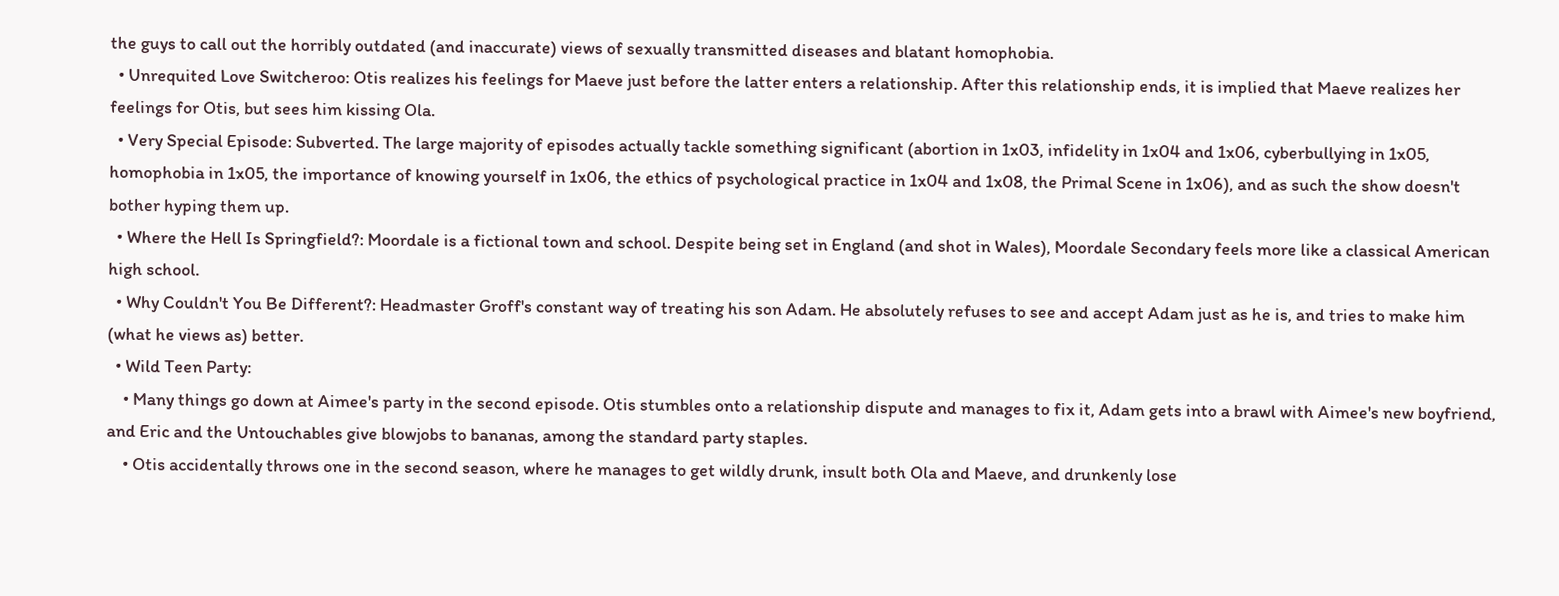the guys to call out the horribly outdated (and inaccurate) views of sexually transmitted diseases and blatant homophobia.
  • Unrequited Love Switcheroo: Otis realizes his feelings for Maeve just before the latter enters a relationship. After this relationship ends, it is implied that Maeve realizes her feelings for Otis, but sees him kissing Ola.
  • Very Special Episode: Subverted. The large majority of episodes actually tackle something significant (abortion in 1x03, infidelity in 1x04 and 1x06, cyberbullying in 1x05, homophobia in 1x05, the importance of knowing yourself in 1x06, the ethics of psychological practice in 1x04 and 1x08, the Primal Scene in 1x06), and as such the show doesn't bother hyping them up.
  • Where the Hell Is Springfield?: Moordale is a fictional town and school. Despite being set in England (and shot in Wales), Moordale Secondary feels more like a classical American high school.
  • Why Couldn't You Be Different?: Headmaster Groff's constant way of treating his son Adam. He absolutely refuses to see and accept Adam just as he is, and tries to make him (what he views as) better.
  • Wild Teen Party:
    • Many things go down at Aimee's party in the second episode. Otis stumbles onto a relationship dispute and manages to fix it, Adam gets into a brawl with Aimee's new boyfriend, and Eric and the Untouchables give blowjobs to bananas, among the standard party staples.
    • Otis accidentally throws one in the second season, where he manages to get wildly drunk, insult both Ola and Maeve, and drunkenly lose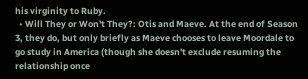his virginity to Ruby.
  • Will They or Won't They?: Otis and Maeve. At the end of Season 3, they do, but only briefly as Maeve chooses to leave Moordale to go study in America (though she doesn't exclude resuming the relationship once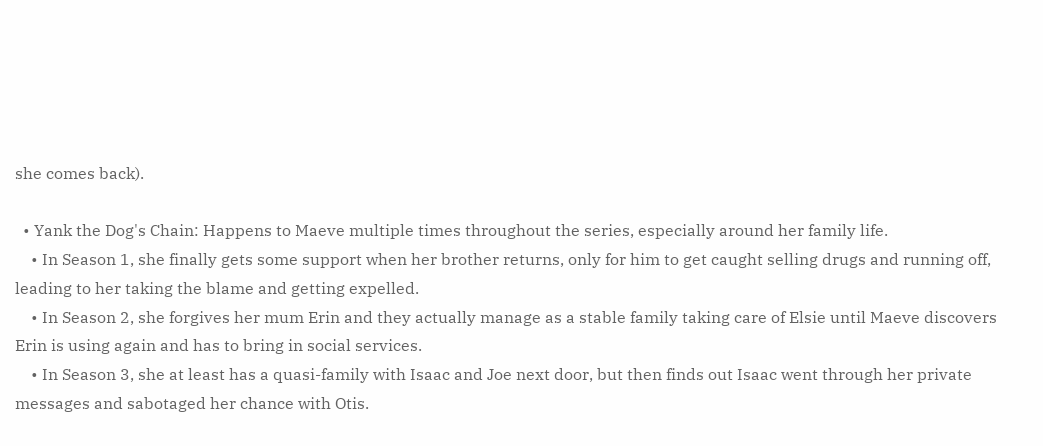she comes back).

  • Yank the Dog's Chain: Happens to Maeve multiple times throughout the series, especially around her family life.
    • In Season 1, she finally gets some support when her brother returns, only for him to get caught selling drugs and running off, leading to her taking the blame and getting expelled.
    • In Season 2, she forgives her mum Erin and they actually manage as a stable family taking care of Elsie until Maeve discovers Erin is using again and has to bring in social services.
    • In Season 3, she at least has a quasi-family with Isaac and Joe next door, but then finds out Isaac went through her private messages and sabotaged her chance with Otis.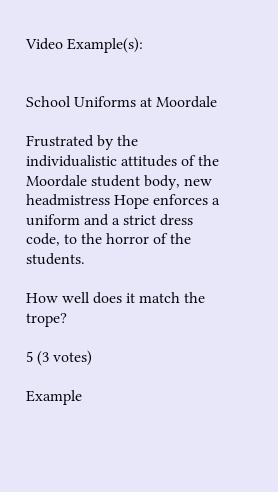Video Example(s):


School Uniforms at Moordale

Frustrated by the individualistic attitudes of the Moordale student body, new headmistress Hope enforces a uniform and a strict dress code, to the horror of the students.

How well does it match the trope?

5 (3 votes)

Example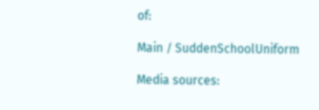of:

Main / SuddenSchoolUniform

Media sources: